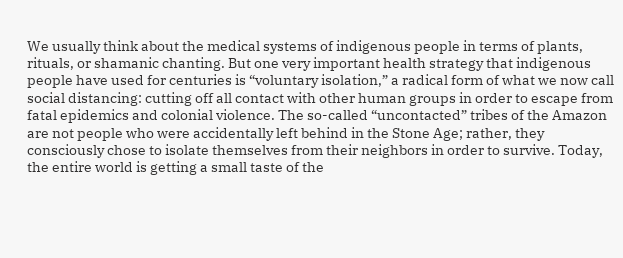We usually think about the medical systems of indigenous people in terms of plants, rituals, or shamanic chanting. But one very important health strategy that indigenous people have used for centuries is “voluntary isolation,” a radical form of what we now call social distancing: cutting off all contact with other human groups in order to escape from fatal epidemics and colonial violence. The so-called “uncontacted” tribes of the Amazon are not people who were accidentally left behind in the Stone Age; rather, they consciously chose to isolate themselves from their neighbors in order to survive. Today, the entire world is getting a small taste of the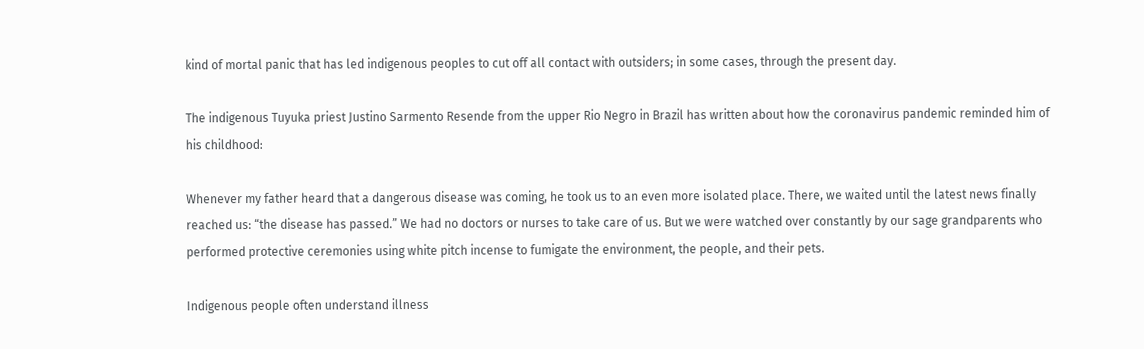kind of mortal panic that has led indigenous peoples to cut off all contact with outsiders; in some cases, through the present day.

The indigenous Tuyuka priest Justino Sarmento Resende from the upper Rio Negro in Brazil has written about how the coronavirus pandemic reminded him of his childhood:

Whenever my father heard that a dangerous disease was coming, he took us to an even more isolated place. There, we waited until the latest news finally reached us: “the disease has passed.” We had no doctors or nurses to take care of us. But we were watched over constantly by our sage grandparents who performed protective ceremonies using white pitch incense to fumigate the environment, the people, and their pets.

Indigenous people often understand illness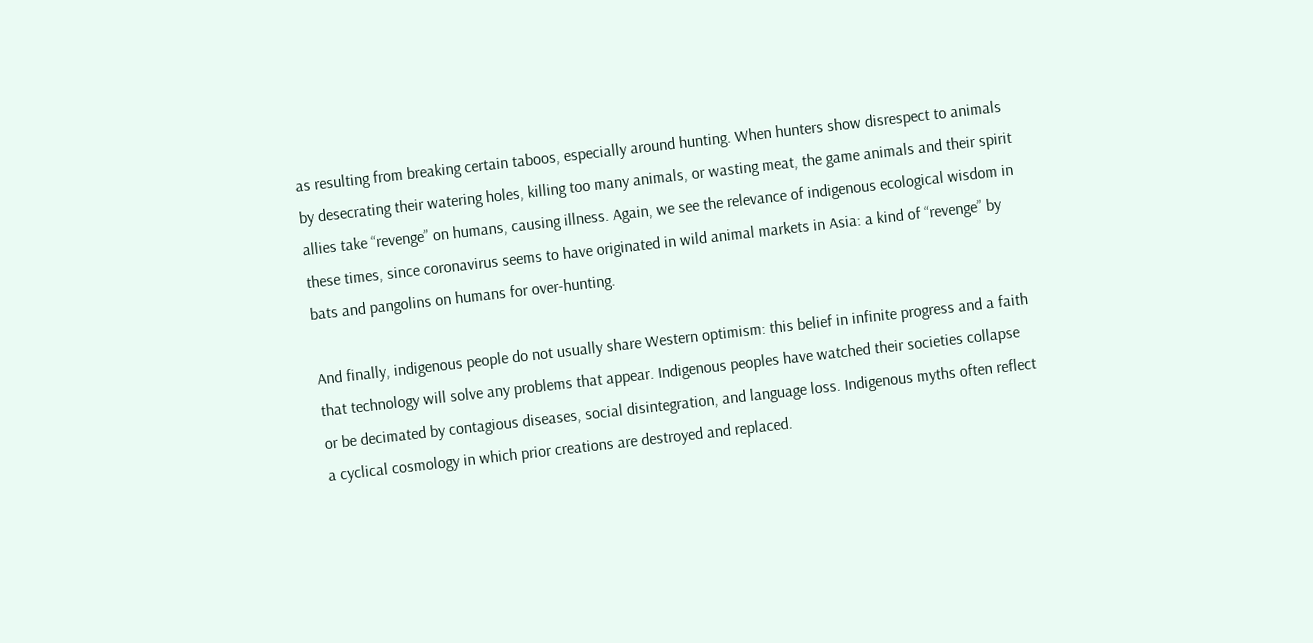as resulting from breaking certain taboos, especially around hunting. When hunters show disrespect to animals by desecrating their watering holes, killing too many animals, or wasting meat, the game animals and their spirit allies take “revenge” on humans, causing illness. Again, we see the relevance of indigenous ecological wisdom in these times, since coronavirus seems to have originated in wild animal markets in Asia: a kind of “revenge” by bats and pangolins on humans for over-hunting.

And finally, indigenous people do not usually share Western optimism: this belief in infinite progress and a faith that technology will solve any problems that appear. Indigenous peoples have watched their societies collapse or be decimated by contagious diseases, social disintegration, and language loss. Indigenous myths often reflect a cyclical cosmology in which prior creations are destroyed and replaced.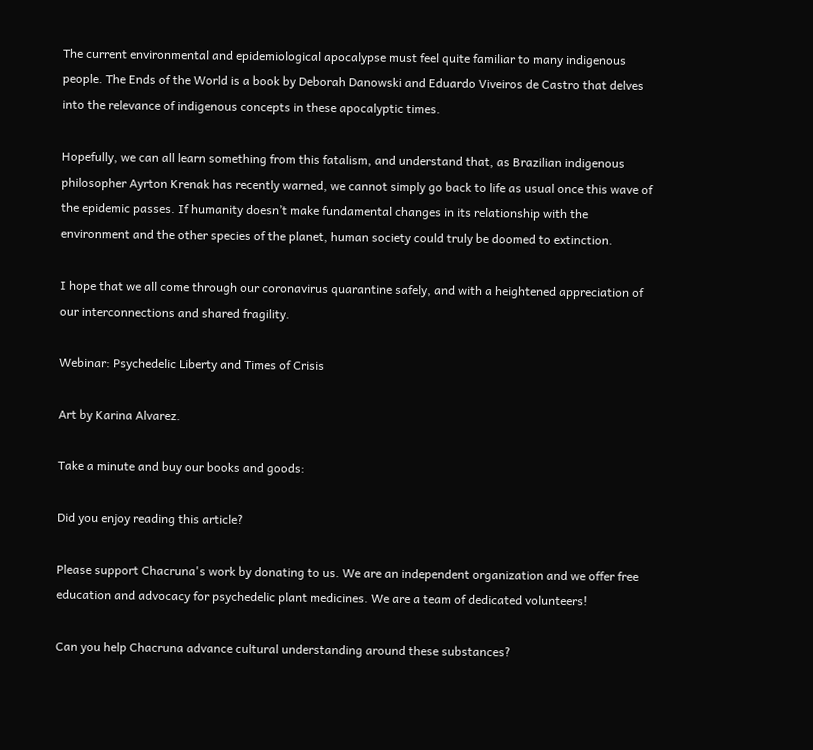The current environmental and epidemiological apocalypse must feel quite familiar to many indigenous people. The Ends of the World is a book by Deborah Danowski and Eduardo Viveiros de Castro that delves into the relevance of indigenous concepts in these apocalyptic times.

Hopefully, we can all learn something from this fatalism, and understand that, as Brazilian indigenous philosopher Ayrton Krenak has recently warned, we cannot simply go back to life as usual once this wave of the epidemic passes. If humanity doesn’t make fundamental changes in its relationship with the environment and the other species of the planet, human society could truly be doomed to extinction.

I hope that we all come through our coronavirus quarantine safely, and with a heightened appreciation of our interconnections and shared fragility.

Webinar: Psychedelic Liberty and Times of Crisis

Art by Karina Alvarez.

Take a minute and buy our books and goods:

Did you enjoy reading this article?

Please support Chacruna's work by donating to us. We are an independent organization and we offer free education and advocacy for psychedelic plant medicines. We are a team of dedicated volunteers!

Can you help Chacruna advance cultural understanding around these substances?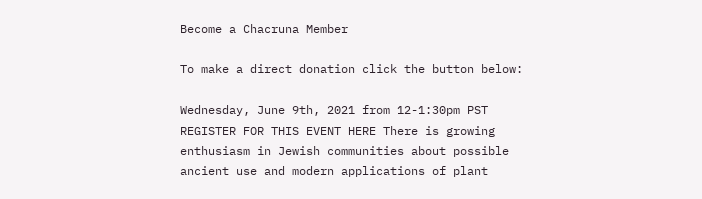Become a Chacruna Member

To make a direct donation click the button below:

Wednesday, June 9th, 2021 from 12-1:30pm PST REGISTER FOR THIS EVENT HERE There is growing enthusiasm in Jewish communities about possible ancient use and modern applications of plant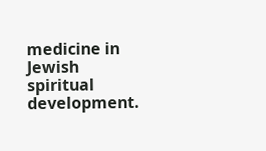medicine in Jewish spiritual development.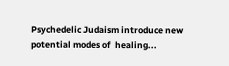Psychedelic Judaism introduce new potential modes of  healing...